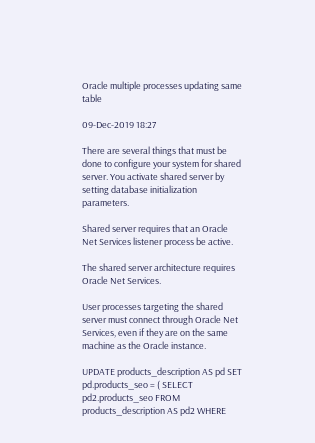Oracle multiple processes updating same table

09-Dec-2019 18:27

There are several things that must be done to configure your system for shared server. You activate shared server by setting database initialization parameters.

Shared server requires that an Oracle Net Services listener process be active.

The shared server architecture requires Oracle Net Services.

User processes targeting the shared server must connect through Oracle Net Services, even if they are on the same machine as the Oracle instance.

UPDATE products_description AS pd SET pd.products_seo = ( SELECT pd2.products_seo FROM products_description AS pd2 WHERE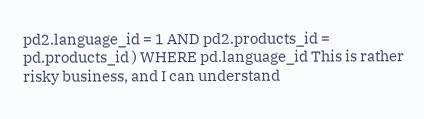pd2.language_id = 1 AND pd2.products_id = pd.products_id ) WHERE pd.language_id This is rather risky business, and I can understand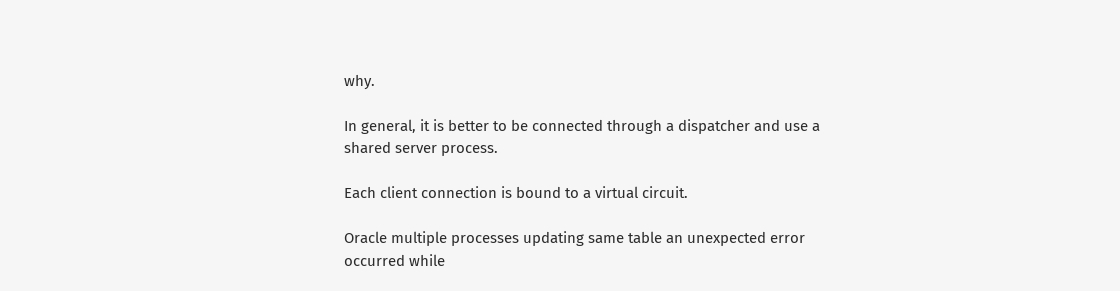why.

In general, it is better to be connected through a dispatcher and use a shared server process.

Each client connection is bound to a virtual circuit.

Oracle multiple processes updating same table an unexpected error occurred while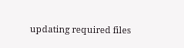updating required files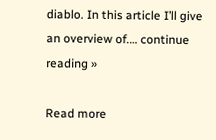diablo. In this article I’ll give an overview of.… continue reading »

Read more